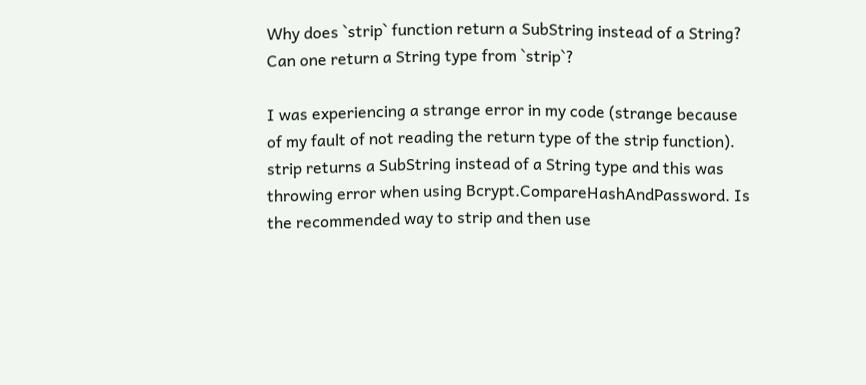Why does `strip` function return a SubString instead of a String? Can one return a String type from `strip`?

I was experiencing a strange error in my code (strange because of my fault of not reading the return type of the strip function). strip returns a SubString instead of a String type and this was throwing error when using Bcrypt.CompareHashAndPassword. Is the recommended way to strip and then use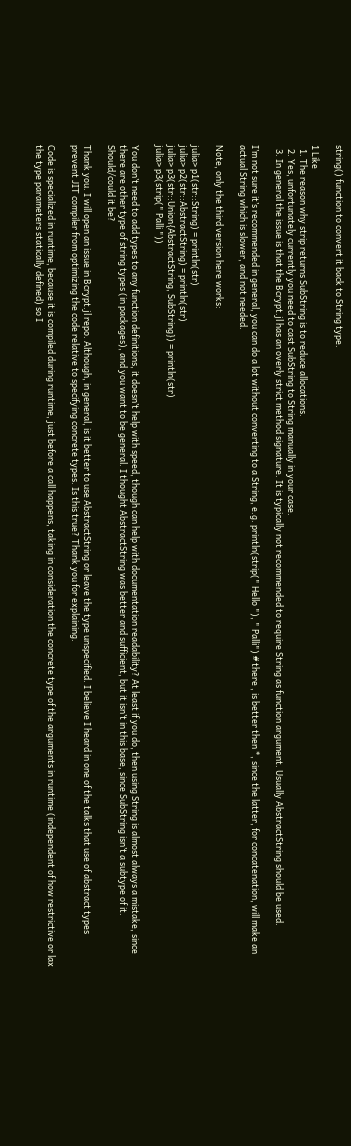string() function to convert it back to String type.

1 Like
  1. The reason why strip returns SubString is to reduce allocations.
  2. Yes, unfortunately currently you need to cast SubString to String manually in your case.
  3. In general the issue is that the Bcrypt.jl has an overly strict method signature. It is typically not recommended to require String as function argument. Usually AbstractString should be used.

I’m not sure it’s recommended in general, you can do a lot without converting to a String, e.g. println(strip(" Hello "), " Palli") # there , is better then *, since the latter, for concatenation, will make an actual String which is slower, and not needed.

Note, only the third version here works:

julia> p1(str::String) = println(str)
julia> p2(str::AbstractString) = println(str)
julia> p3(str::Union{AbstractString, SubString}) = println(str)
julia> p3(strip(" Palli "))

You don’t need to add types to any function definitions, it doesn’t help with speed, though can help with documentation readability? At least if you do, then using String is almost always a mistake, since there are other type of string types (in packages), and you want to be general. I thought AbstractString was better and sufficient, but it isn’t in this base, since SubString isn’t a subtype of it. Should/could it be?

Thank you. I will open an issue in Bcrypt.jl repo. Although, in general, is it better to use AbstractString or leave the type unspecified. I believe I heard in one of the talks that use of abstract types prevent JIT compiler from optimizing the code relative to specifying concrete types. Is this true? Thank you for explaining.

Code is specialized in runtime, because it is compiled during runtime, just before a call happens, taking in consideration the concrete type of the arguments in runtime (independent of how restrictive or lax the type parameters statically defined) so I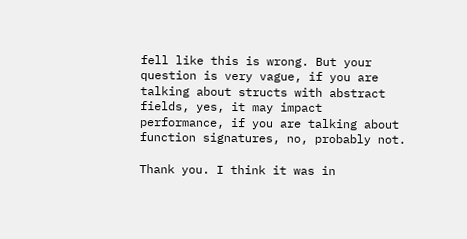fell like this is wrong. But your question is very vague, if you are talking about structs with abstract fields, yes, it may impact performance, if you are talking about function signatures, no, probably not.

Thank you. I think it was in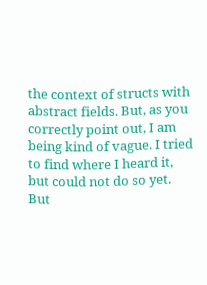the context of structs with abstract fields. But, as you correctly point out, I am being kind of vague. I tried to find where I heard it, but could not do so yet. But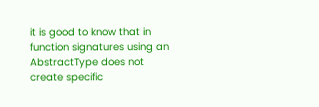it is good to know that in function signatures using an AbstractType does not create specific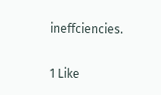ineffciencies.

1 Like